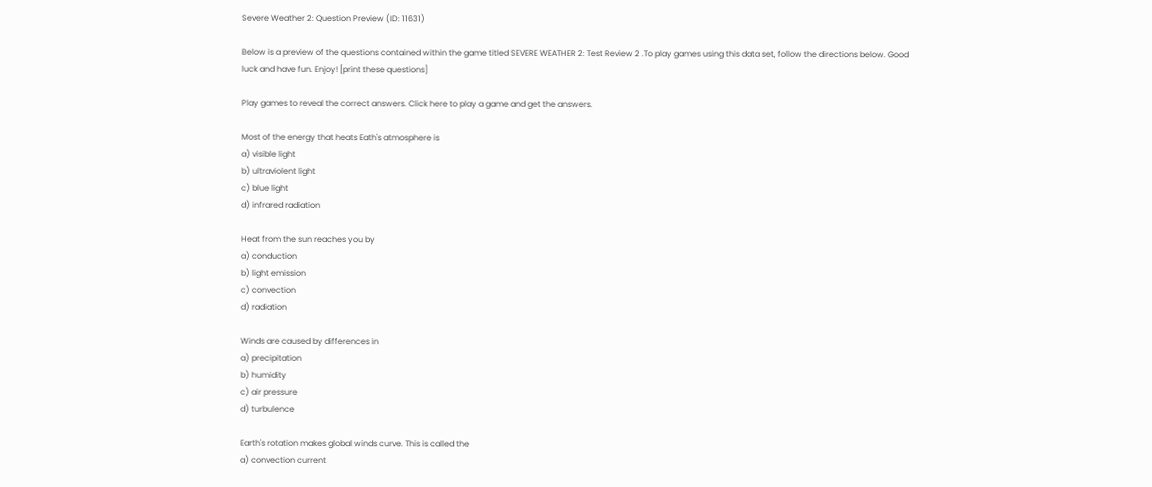Severe Weather 2: Question Preview (ID: 11631)

Below is a preview of the questions contained within the game titled SEVERE WEATHER 2: Test Review 2 .To play games using this data set, follow the directions below. Good luck and have fun. Enjoy! [print these questions]

Play games to reveal the correct answers. Click here to play a game and get the answers.

Most of the energy that heats Eath's atmosphere is
a) visible light
b) ultraviolent light
c) blue light
d) infrared radiation

Heat from the sun reaches you by
a) conduction
b) light emission
c) convection
d) radiation

Winds are caused by differences in
a) precipitation
b) humidity
c) air pressure
d) turbulence

Earth's rotation makes global winds curve. This is called the
a) convection current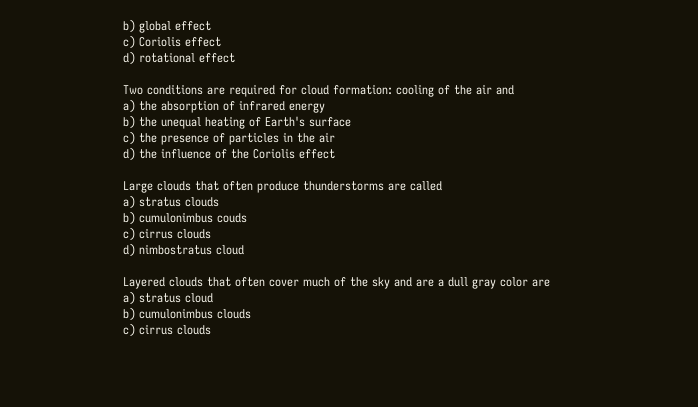b) global effect
c) Coriolis effect
d) rotational effect

Two conditions are required for cloud formation: cooling of the air and
a) the absorption of infrared energy
b) the unequal heating of Earth's surface
c) the presence of particles in the air
d) the influence of the Coriolis effect

Large clouds that often produce thunderstorms are called
a) stratus clouds
b) cumulonimbus couds
c) cirrus clouds
d) nimbostratus cloud

Layered clouds that often cover much of the sky and are a dull gray color are
a) stratus cloud
b) cumulonimbus clouds
c) cirrus clouds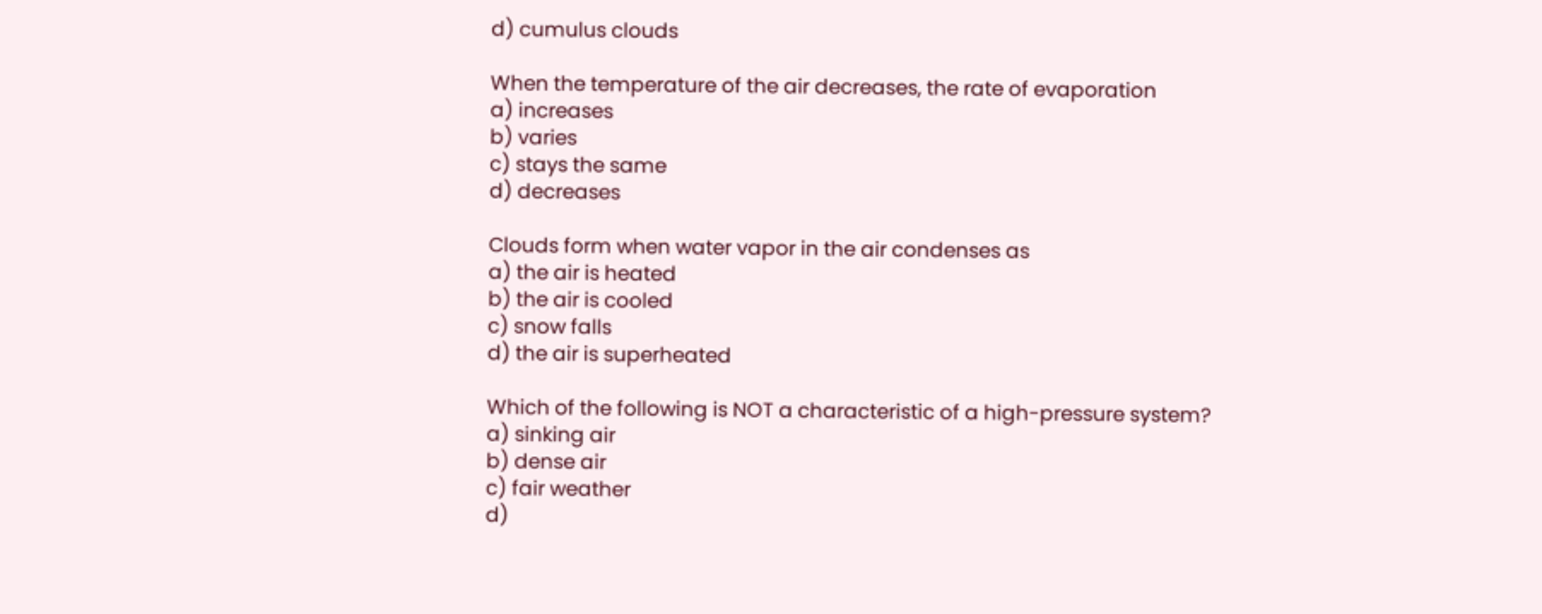d) cumulus clouds

When the temperature of the air decreases, the rate of evaporation
a) increases
b) varies
c) stays the same
d) decreases

Clouds form when water vapor in the air condenses as
a) the air is heated
b) the air is cooled
c) snow falls
d) the air is superheated

Which of the following is NOT a characteristic of a high-pressure system?
a) sinking air
b) dense air
c) fair weather
d)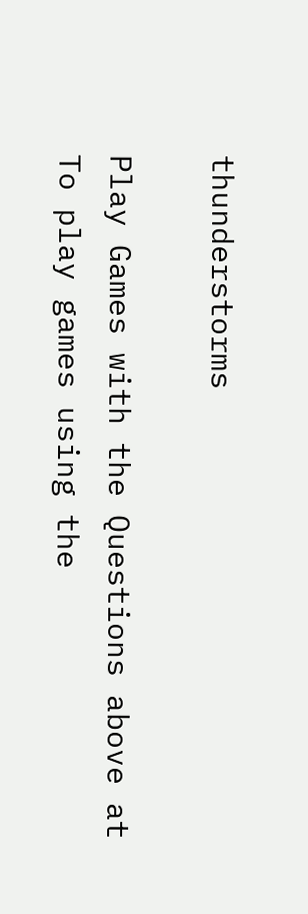thunderstorms

Play Games with the Questions above at
To play games using the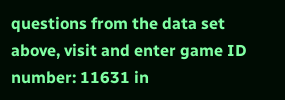questions from the data set above, visit and enter game ID number: 11631 in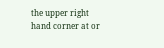the upper right hand corner at or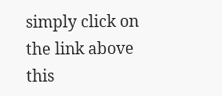simply click on the link above this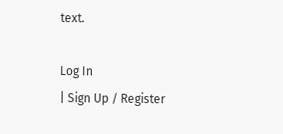text.

Log In
| Sign Up / Register